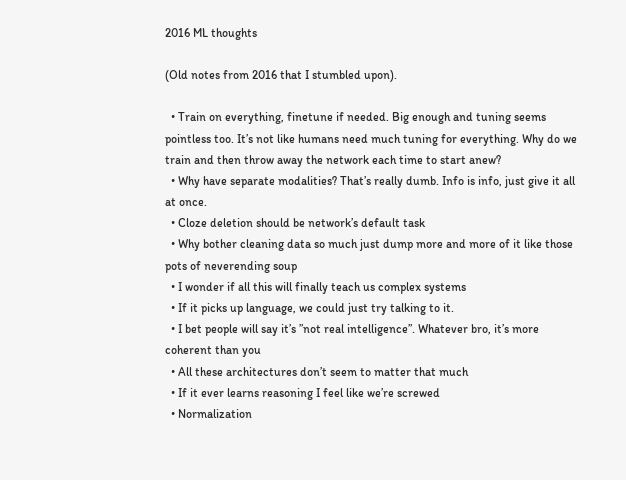2016 ML thoughts

(Old notes from 2016 that I stumbled upon).

  • Train on everything, finetune if needed. Big enough and tuning seems pointless too. It’s not like humans need much tuning for everything. Why do we train and then throw away the network each time to start anew?
  • Why have separate modalities? That’s really dumb. Info is info, just give it all at once.
  • Cloze deletion should be network’s default task
  • Why bother cleaning data so much just dump more and more of it like those pots of neverending soup
  • I wonder if all this will finally teach us complex systems
  • If it picks up language, we could just try talking to it.
  • I bet people will say it’s ”not real intelligence”. Whatever bro, it’s more coherent than you
  • All these architectures don’t seem to matter that much
  • If it ever learns reasoning I feel like we’re screwed
  • Normalization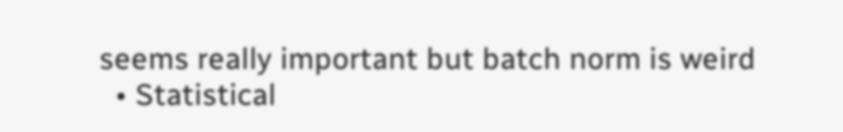seems really important but batch norm is weird
  • Statistical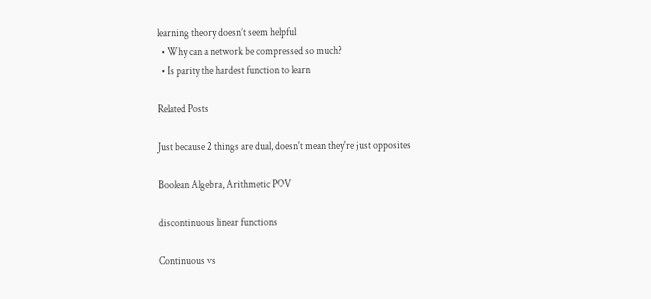learning theory doesn’t seem helpful
  • Why can a network be compressed so much?
  • Is parity the hardest function to learn

Related Posts

Just because 2 things are dual, doesn't mean they're just opposites

Boolean Algebra, Arithmetic POV

discontinuous linear functions

Continuous vs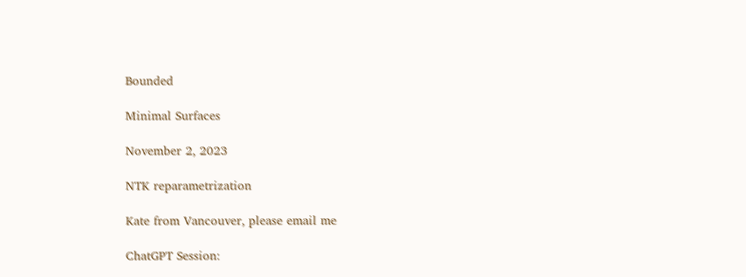Bounded

Minimal Surfaces

November 2, 2023

NTK reparametrization

Kate from Vancouver, please email me

ChatGPT Session: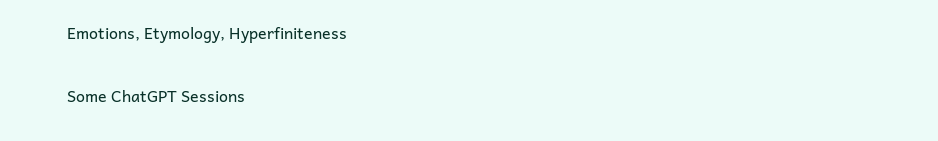Emotions, Etymology, Hyperfiniteness

Some ChatGPT Sessions